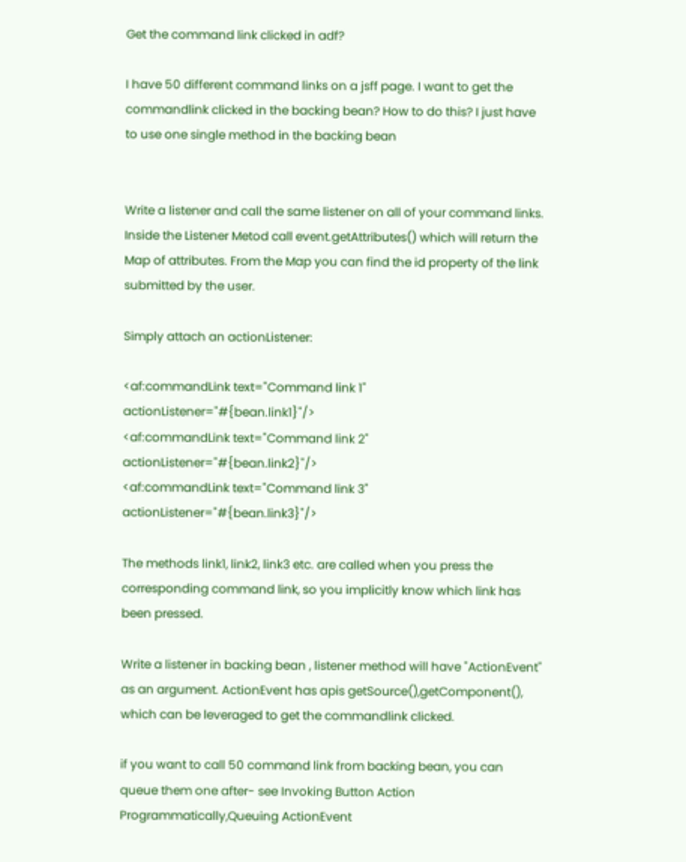Get the command link clicked in adf?

I have 50 different command links on a jsff page. I want to get the commandlink clicked in the backing bean? How to do this? I just have to use one single method in the backing bean


Write a listener and call the same listener on all of your command links. Inside the Listener Metod call event.getAttributes() which will return the Map of attributes. From the Map you can find the id property of the link submitted by the user.

Simply attach an actionListener:

<af:commandLink text="Command link 1" actionListener="#{bean.link1}"/>
<af:commandLink text="Command link 2" actionListener="#{bean.link2}"/>
<af:commandLink text="Command link 3" actionListener="#{bean.link3}"/>

The methods link1, link2, link3 etc. are called when you press the corresponding command link, so you implicitly know which link has been pressed.

Write a listener in backing bean , listener method will have "ActionEvent" as an argument. ActionEvent has apis getSource(),getComponent(), which can be leveraged to get the commandlink clicked.

if you want to call 50 command link from backing bean, you can queue them one after- see Invoking Button Action Programmatically,Queuing ActionEvent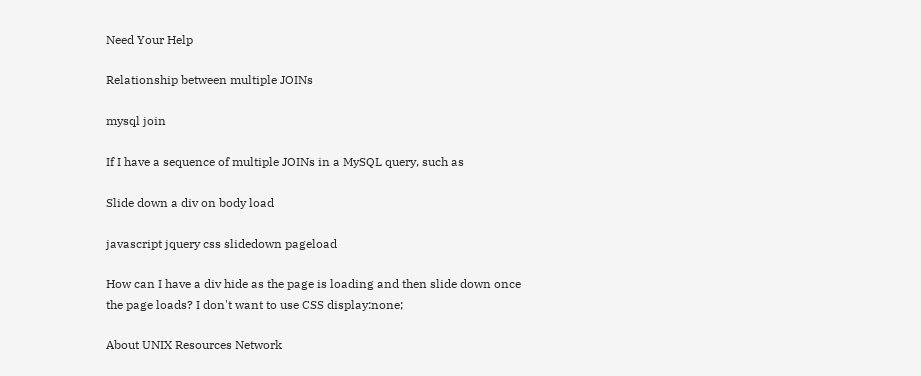Need Your Help

Relationship between multiple JOINs

mysql join

If I have a sequence of multiple JOINs in a MySQL query, such as

Slide down a div on body load

javascript jquery css slidedown pageload

How can I have a div hide as the page is loading and then slide down once the page loads? I don't want to use CSS display:none;

About UNIX Resources Network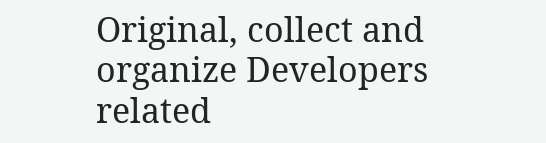Original, collect and organize Developers related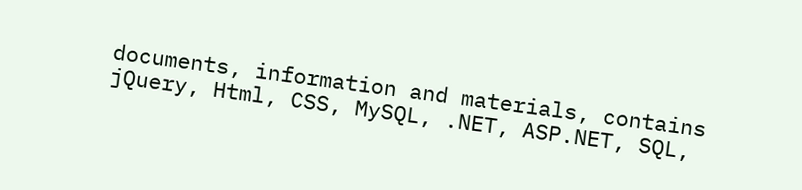documents, information and materials, contains jQuery, Html, CSS, MySQL, .NET, ASP.NET, SQL,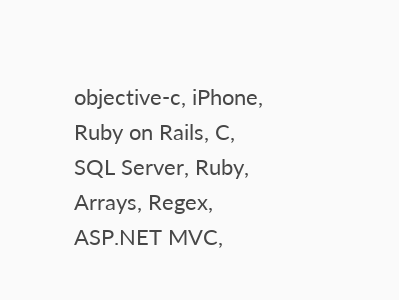objective-c, iPhone, Ruby on Rails, C, SQL Server, Ruby, Arrays, Regex, ASP.NET MVC,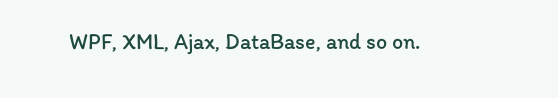WPF, XML, Ajax, DataBase, and so on.